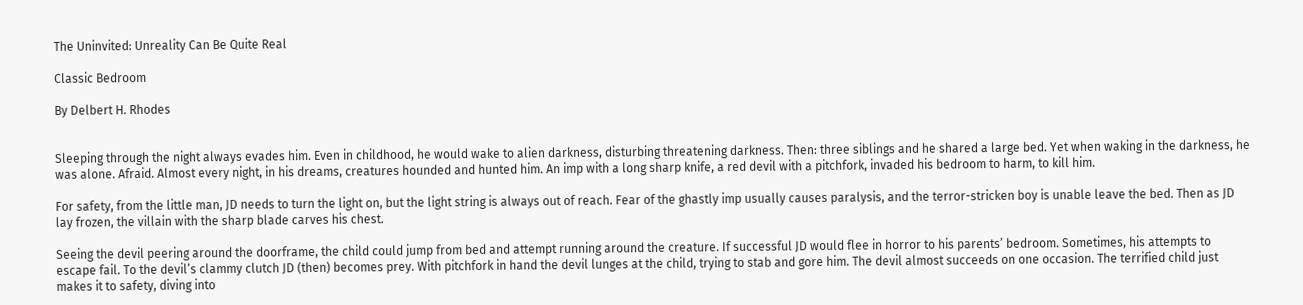The Uninvited: Unreality Can Be Quite Real

Classic Bedroom

By Delbert H. Rhodes


Sleeping through the night always evades him. Even in childhood, he would wake to alien darkness, disturbing threatening darkness. Then: three siblings and he shared a large bed. Yet when waking in the darkness, he was alone. Afraid. Almost every night, in his dreams, creatures hounded and hunted him. An imp with a long sharp knife, a red devil with a pitchfork, invaded his bedroom to harm, to kill him.

For safety, from the little man, JD needs to turn the light on, but the light string is always out of reach. Fear of the ghastly imp usually causes paralysis, and the terror-stricken boy is unable leave the bed. Then as JD lay frozen, the villain with the sharp blade carves his chest.

Seeing the devil peering around the doorframe, the child could jump from bed and attempt running around the creature. If successful JD would flee in horror to his parents’ bedroom. Sometimes, his attempts to escape fail. To the devil’s clammy clutch JD (then) becomes prey. With pitchfork in hand the devil lunges at the child, trying to stab and gore him. The devil almost succeeds on one occasion. The terrified child just makes it to safety, diving into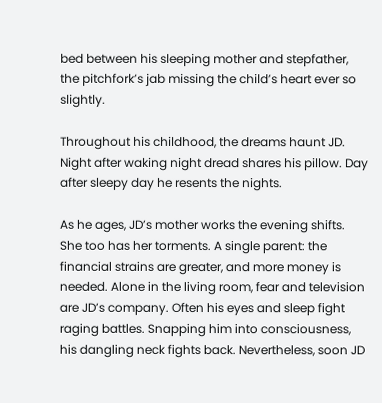bed between his sleeping mother and stepfather, the pitchfork’s jab missing the child’s heart ever so slightly.

Throughout his childhood, the dreams haunt JD. Night after waking night dread shares his pillow. Day after sleepy day he resents the nights.

As he ages, JD’s mother works the evening shifts. She too has her torments. A single parent: the financial strains are greater, and more money is needed. Alone in the living room, fear and television are JD’s company. Often his eyes and sleep fight raging battles. Snapping him into consciousness, his dangling neck fights back. Nevertheless, soon JD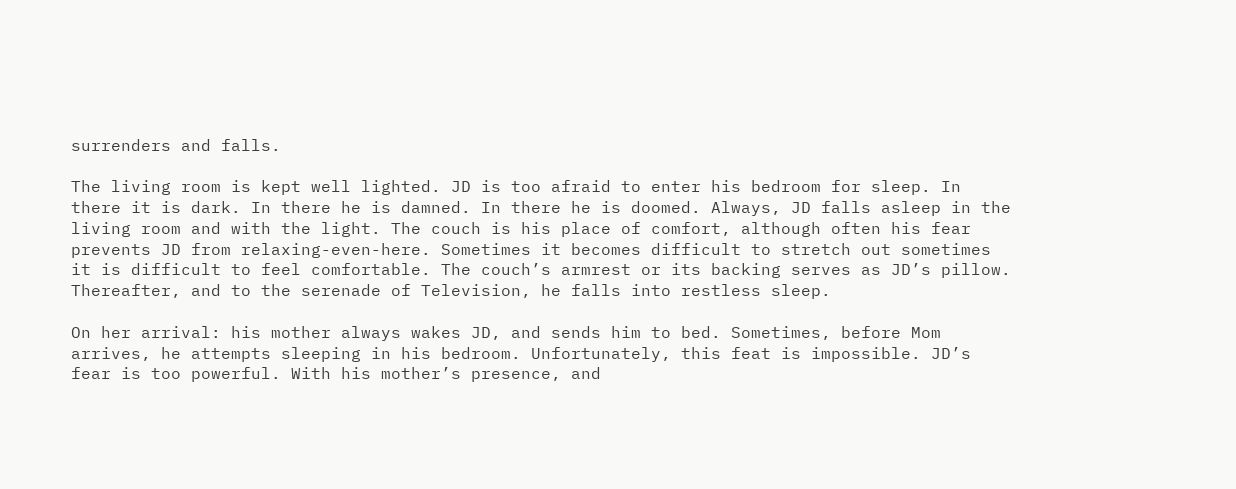surrenders and falls.

The living room is kept well lighted. JD is too afraid to enter his bedroom for sleep. In there it is dark. In there he is damned. In there he is doomed. Always, JD falls asleep in the living room and with the light. The couch is his place of comfort, although often his fear prevents JD from relaxing-even-here. Sometimes it becomes difficult to stretch out sometimes it is difficult to feel comfortable. The couch’s armrest or its backing serves as JD’s pillow. Thereafter, and to the serenade of Television, he falls into restless sleep.

On her arrival: his mother always wakes JD, and sends him to bed. Sometimes, before Mom arrives, he attempts sleeping in his bedroom. Unfortunately, this feat is impossible. JD’s fear is too powerful. With his mother’s presence, and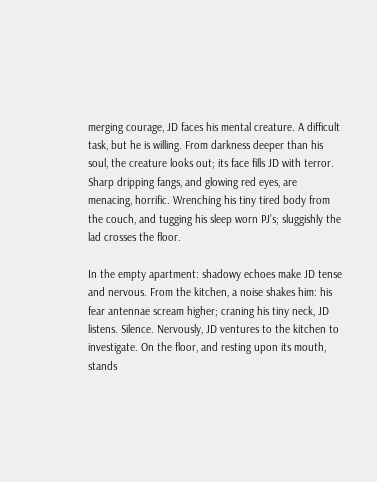merging courage, JD faces his mental creature. A difficult task, but he is willing. From darkness deeper than his soul, the creature looks out; its face fills JD with terror. Sharp dripping fangs, and glowing red eyes, are menacing, horrific. Wrenching his tiny tired body from the couch, and tugging his sleep worn PJ’s; sluggishly the lad crosses the floor.

In the empty apartment: shadowy echoes make JD tense and nervous. From the kitchen, a noise shakes him: his fear antennae scream higher; craning his tiny neck, JD listens. Silence. Nervously, JD ventures to the kitchen to investigate. On the floor, and resting upon its mouth, stands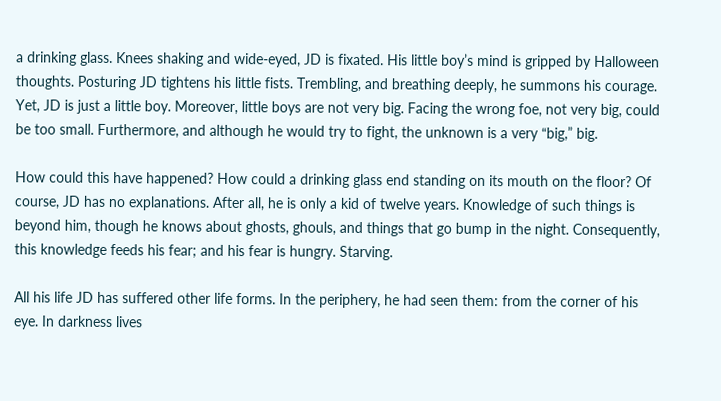a drinking glass. Knees shaking and wide-eyed, JD is fixated. His little boy’s mind is gripped by Halloween thoughts. Posturing JD tightens his little fists. Trembling, and breathing deeply, he summons his courage. Yet, JD is just a little boy. Moreover, little boys are not very big. Facing the wrong foe, not very big, could be too small. Furthermore, and although he would try to fight, the unknown is a very “big,” big.

How could this have happened? How could a drinking glass end standing on its mouth on the floor? Of course, JD has no explanations. After all, he is only a kid of twelve years. Knowledge of such things is beyond him, though he knows about ghosts, ghouls, and things that go bump in the night. Consequently, this knowledge feeds his fear; and his fear is hungry. Starving.

All his life JD has suffered other life forms. In the periphery, he had seen them: from the corner of his eye. In darkness lives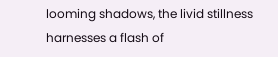looming shadows, the livid stillness harnesses a flash of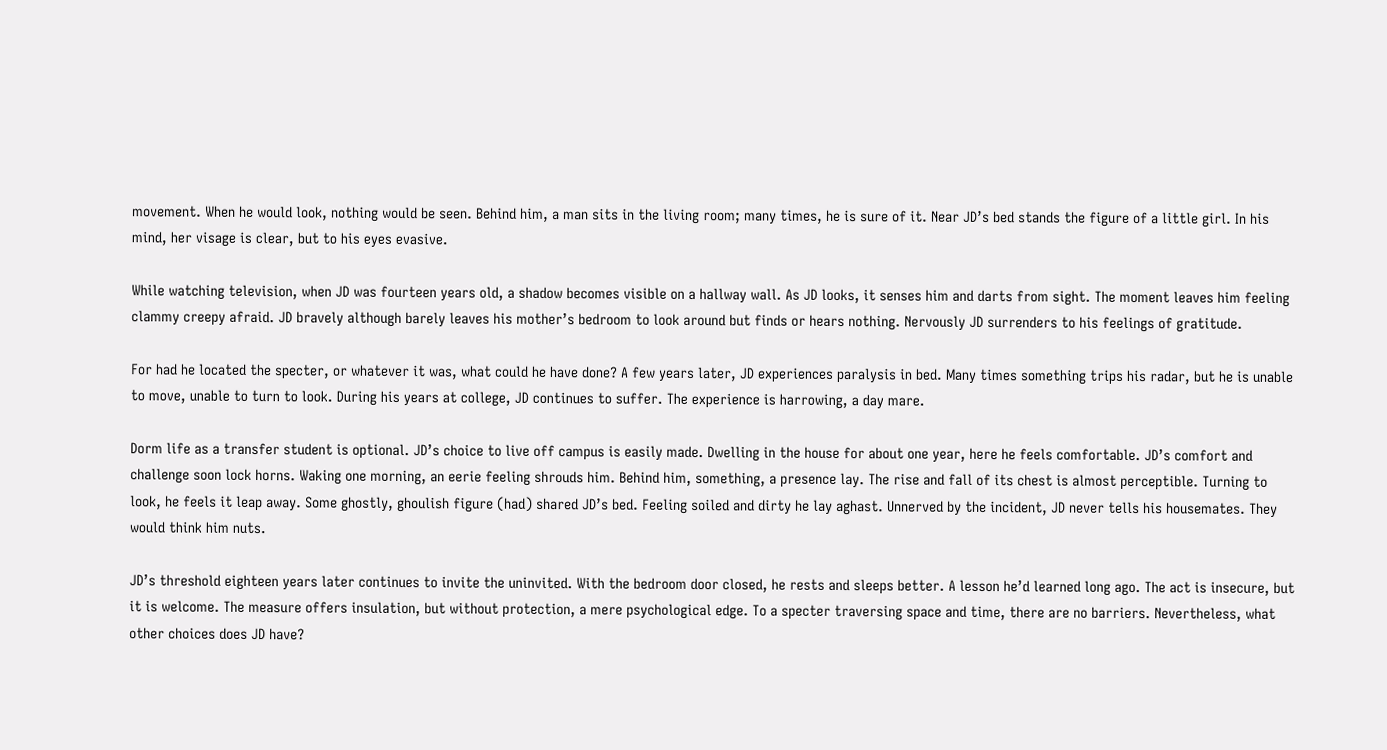movement. When he would look, nothing would be seen. Behind him, a man sits in the living room; many times, he is sure of it. Near JD’s bed stands the figure of a little girl. In his mind, her visage is clear, but to his eyes evasive.

While watching television, when JD was fourteen years old, a shadow becomes visible on a hallway wall. As JD looks, it senses him and darts from sight. The moment leaves him feeling clammy creepy afraid. JD bravely although barely leaves his mother’s bedroom to look around but finds or hears nothing. Nervously JD surrenders to his feelings of gratitude.

For had he located the specter, or whatever it was, what could he have done? A few years later, JD experiences paralysis in bed. Many times something trips his radar, but he is unable to move, unable to turn to look. During his years at college, JD continues to suffer. The experience is harrowing, a day mare.

Dorm life as a transfer student is optional. JD’s choice to live off campus is easily made. Dwelling in the house for about one year, here he feels comfortable. JD’s comfort and challenge soon lock horns. Waking one morning, an eerie feeling shrouds him. Behind him, something, a presence lay. The rise and fall of its chest is almost perceptible. Turning to look, he feels it leap away. Some ghostly, ghoulish figure (had) shared JD’s bed. Feeling soiled and dirty he lay aghast. Unnerved by the incident, JD never tells his housemates. They would think him nuts.

JD’s threshold eighteen years later continues to invite the uninvited. With the bedroom door closed, he rests and sleeps better. A lesson he’d learned long ago. The act is insecure, but it is welcome. The measure offers insulation, but without protection, a mere psychological edge. To a specter traversing space and time, there are no barriers. Nevertheless, what other choices does JD have?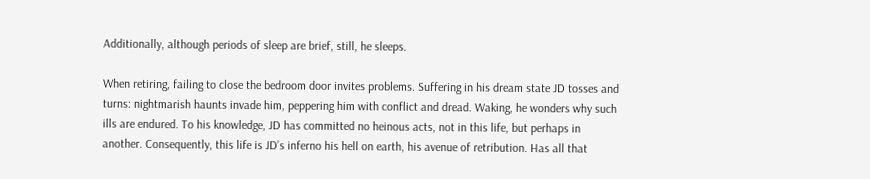Additionally, although periods of sleep are brief, still, he sleeps.

When retiring, failing to close the bedroom door invites problems. Suffering in his dream state JD tosses and turns: nightmarish haunts invade him, peppering him with conflict and dread. Waking, he wonders why such ills are endured. To his knowledge, JD has committed no heinous acts, not in this life, but perhaps in another. Consequently, this life is JD’s inferno his hell on earth, his avenue of retribution. Has all that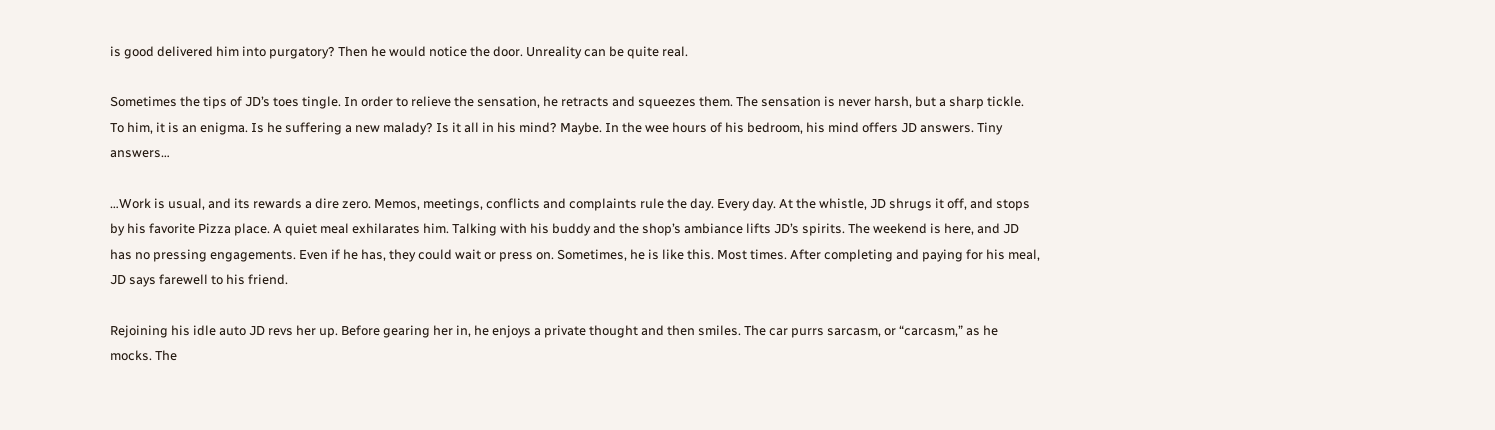is good delivered him into purgatory? Then he would notice the door. Unreality can be quite real.

Sometimes the tips of JD’s toes tingle. In order to relieve the sensation, he retracts and squeezes them. The sensation is never harsh, but a sharp tickle. To him, it is an enigma. Is he suffering a new malady? Is it all in his mind? Maybe. In the wee hours of his bedroom, his mind offers JD answers. Tiny answers…

…Work is usual, and its rewards a dire zero. Memos, meetings, conflicts and complaints rule the day. Every day. At the whistle, JD shrugs it off, and stops by his favorite Pizza place. A quiet meal exhilarates him. Talking with his buddy and the shop’s ambiance lifts JD’s spirits. The weekend is here, and JD has no pressing engagements. Even if he has, they could wait or press on. Sometimes, he is like this. Most times. After completing and paying for his meal, JD says farewell to his friend.

Rejoining his idle auto JD revs her up. Before gearing her in, he enjoys a private thought and then smiles. The car purrs sarcasm, or “carcasm,” as he mocks. The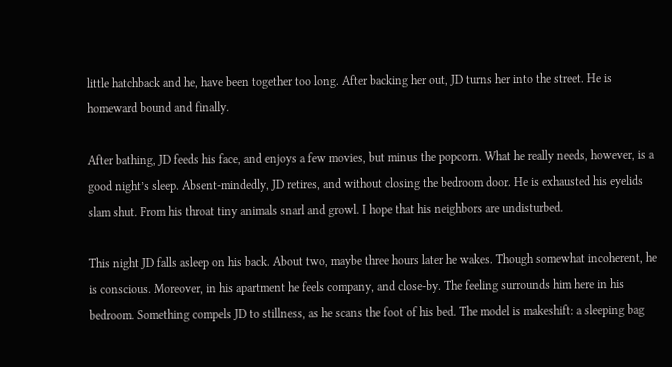little hatchback and he, have been together too long. After backing her out, JD turns her into the street. He is homeward bound and finally.

After bathing, JD feeds his face, and enjoys a few movies, but minus the popcorn. What he really needs, however, is a good night’s sleep. Absent-mindedly, JD retires, and without closing the bedroom door. He is exhausted his eyelids slam shut. From his throat tiny animals snarl and growl. I hope that his neighbors are undisturbed.

This night JD falls asleep on his back. About two, maybe three hours later he wakes. Though somewhat incoherent, he is conscious. Moreover, in his apartment he feels company, and close-by. The feeling surrounds him here in his bedroom. Something compels JD to stillness, as he scans the foot of his bed. The model is makeshift: a sleeping bag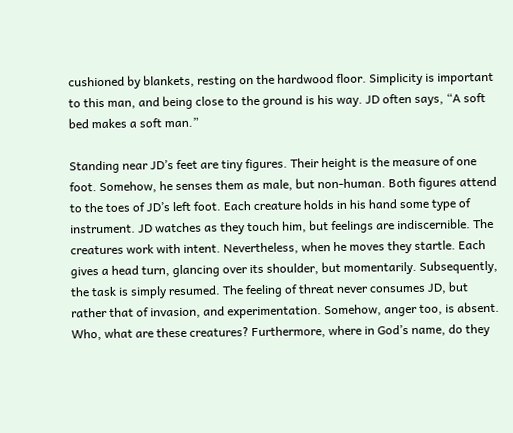cushioned by blankets, resting on the hardwood floor. Simplicity is important to this man, and being close to the ground is his way. JD often says, “A soft bed makes a soft man.”

Standing near JD’s feet are tiny figures. Their height is the measure of one foot. Somehow, he senses them as male, but non-human. Both figures attend to the toes of JD’s left foot. Each creature holds in his hand some type of instrument. JD watches as they touch him, but feelings are indiscernible. The creatures work with intent. Nevertheless, when he moves they startle. Each gives a head turn, glancing over its shoulder, but momentarily. Subsequently, the task is simply resumed. The feeling of threat never consumes JD, but rather that of invasion, and experimentation. Somehow, anger too, is absent. Who, what are these creatures? Furthermore, where in God’s name, do they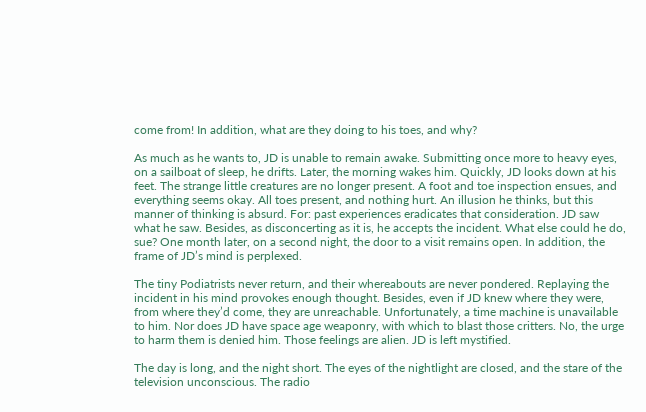come from! In addition, what are they doing to his toes, and why?

As much as he wants to, JD is unable to remain awake. Submitting once more to heavy eyes, on a sailboat of sleep, he drifts. Later, the morning wakes him. Quickly, JD looks down at his feet. The strange little creatures are no longer present. A foot and toe inspection ensues, and everything seems okay. All toes present, and nothing hurt. An illusion he thinks, but this manner of thinking is absurd. For: past experiences eradicates that consideration. JD saw what he saw. Besides, as disconcerting as it is, he accepts the incident. What else could he do, sue? One month later, on a second night, the door to a visit remains open. In addition, the frame of JD’s mind is perplexed.

The tiny Podiatrists never return, and their whereabouts are never pondered. Replaying the incident in his mind provokes enough thought. Besides, even if JD knew where they were, from where they’d come, they are unreachable. Unfortunately, a time machine is unavailable to him. Nor does JD have space age weaponry, with which to blast those critters. No, the urge to harm them is denied him. Those feelings are alien. JD is left mystified.

The day is long, and the night short. The eyes of the nightlight are closed, and the stare of the television unconscious. The radio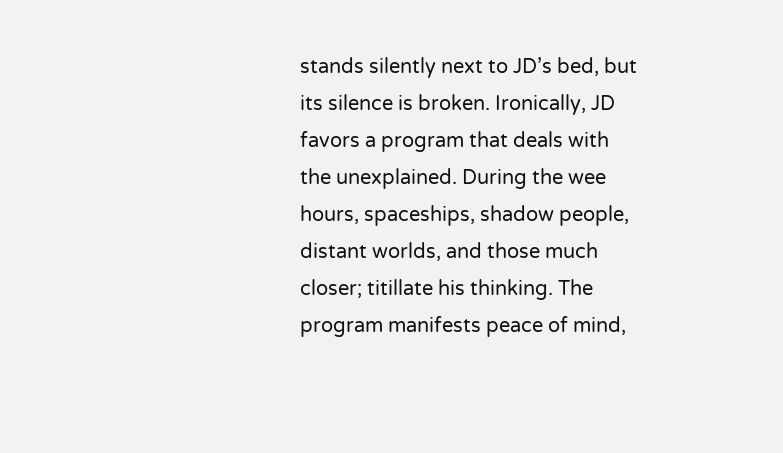stands silently next to JD’s bed, but its silence is broken. Ironically, JD favors a program that deals with the unexplained. During the wee hours, spaceships, shadow people, distant worlds, and those much closer; titillate his thinking. The program manifests peace of mind,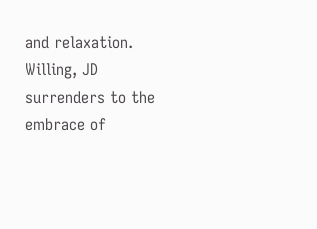and relaxation. Willing, JD surrenders to the embrace of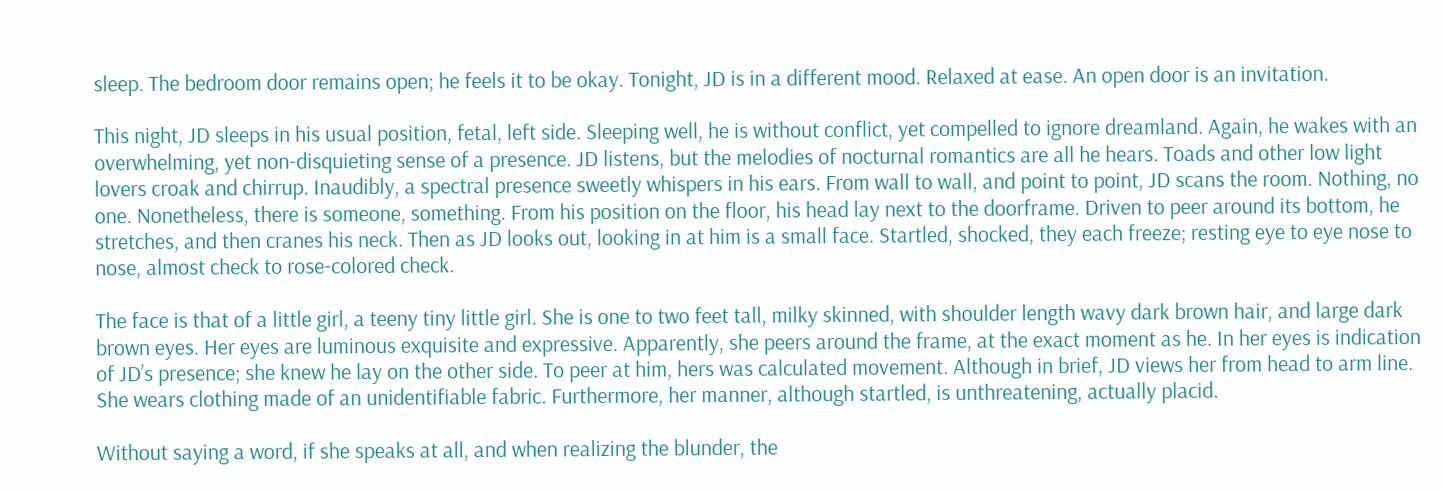sleep. The bedroom door remains open; he feels it to be okay. Tonight, JD is in a different mood. Relaxed at ease. An open door is an invitation.

This night, JD sleeps in his usual position, fetal, left side. Sleeping well, he is without conflict, yet compelled to ignore dreamland. Again, he wakes with an overwhelming, yet non-disquieting sense of a presence. JD listens, but the melodies of nocturnal romantics are all he hears. Toads and other low light lovers croak and chirrup. Inaudibly, a spectral presence sweetly whispers in his ears. From wall to wall, and point to point, JD scans the room. Nothing, no one. Nonetheless, there is someone, something. From his position on the floor, his head lay next to the doorframe. Driven to peer around its bottom, he stretches, and then cranes his neck. Then as JD looks out, looking in at him is a small face. Startled, shocked, they each freeze; resting eye to eye nose to nose, almost check to rose-colored check.

The face is that of a little girl, a teeny tiny little girl. She is one to two feet tall, milky skinned, with shoulder length wavy dark brown hair, and large dark brown eyes. Her eyes are luminous exquisite and expressive. Apparently, she peers around the frame, at the exact moment as he. In her eyes is indication of JD’s presence; she knew he lay on the other side. To peer at him, hers was calculated movement. Although in brief, JD views her from head to arm line. She wears clothing made of an unidentifiable fabric. Furthermore, her manner, although startled, is unthreatening, actually placid.

Without saying a word, if she speaks at all, and when realizing the blunder, the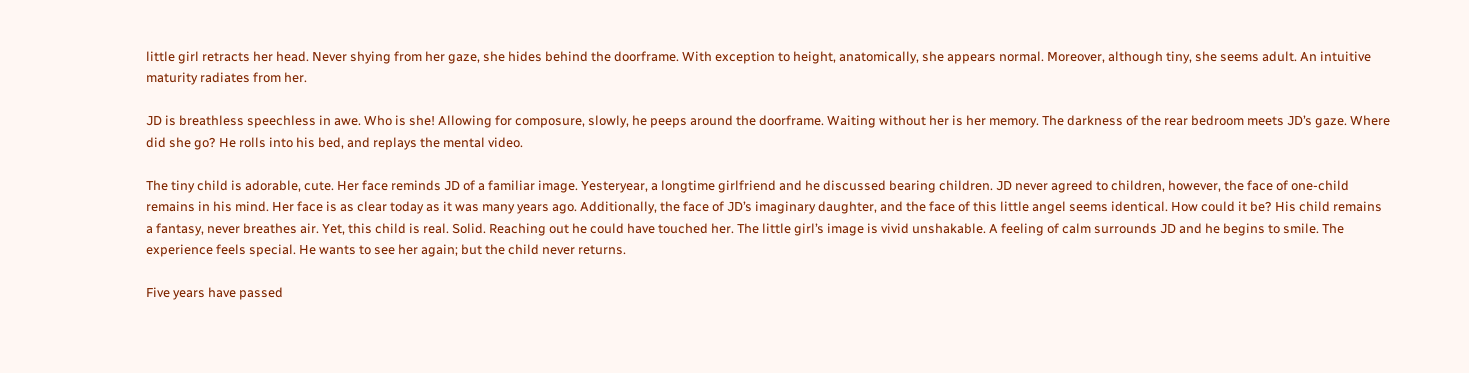little girl retracts her head. Never shying from her gaze, she hides behind the doorframe. With exception to height, anatomically, she appears normal. Moreover, although tiny, she seems adult. An intuitive maturity radiates from her.

JD is breathless speechless in awe. Who is she! Allowing for composure, slowly, he peeps around the doorframe. Waiting without her is her memory. The darkness of the rear bedroom meets JD’s gaze. Where did she go? He rolls into his bed, and replays the mental video.

The tiny child is adorable, cute. Her face reminds JD of a familiar image. Yesteryear, a longtime girlfriend and he discussed bearing children. JD never agreed to children, however, the face of one-child remains in his mind. Her face is as clear today as it was many years ago. Additionally, the face of JD’s imaginary daughter, and the face of this little angel seems identical. How could it be? His child remains a fantasy, never breathes air. Yet, this child is real. Solid. Reaching out he could have touched her. The little girl’s image is vivid unshakable. A feeling of calm surrounds JD and he begins to smile. The experience feels special. He wants to see her again; but the child never returns.

Five years have passed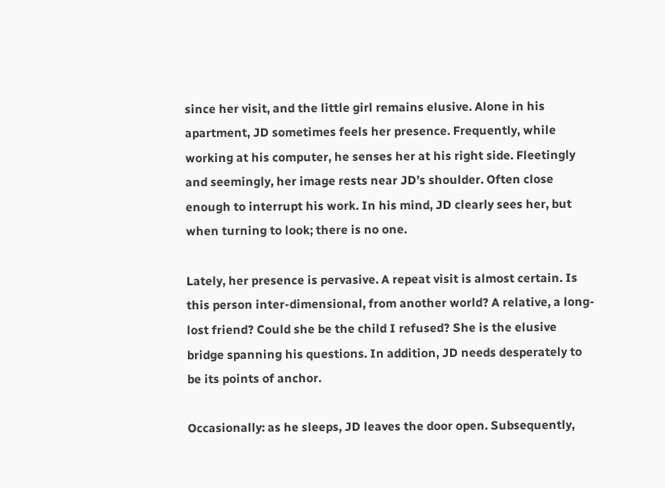since her visit, and the little girl remains elusive. Alone in his apartment, JD sometimes feels her presence. Frequently, while working at his computer, he senses her at his right side. Fleetingly and seemingly, her image rests near JD’s shoulder. Often close enough to interrupt his work. In his mind, JD clearly sees her, but when turning to look; there is no one.

Lately, her presence is pervasive. A repeat visit is almost certain. Is this person inter-dimensional, from another world? A relative, a long-lost friend? Could she be the child I refused? She is the elusive bridge spanning his questions. In addition, JD needs desperately to be its points of anchor.

Occasionally: as he sleeps, JD leaves the door open. Subsequently,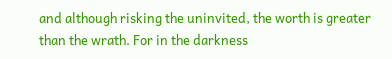and although risking the uninvited, the worth is greater than the wrath. For in the darkness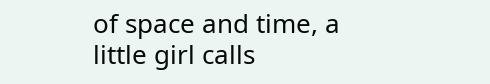of space and time, a little girl calls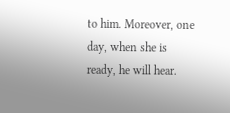to him. Moreover, one day, when she is ready, he will hear.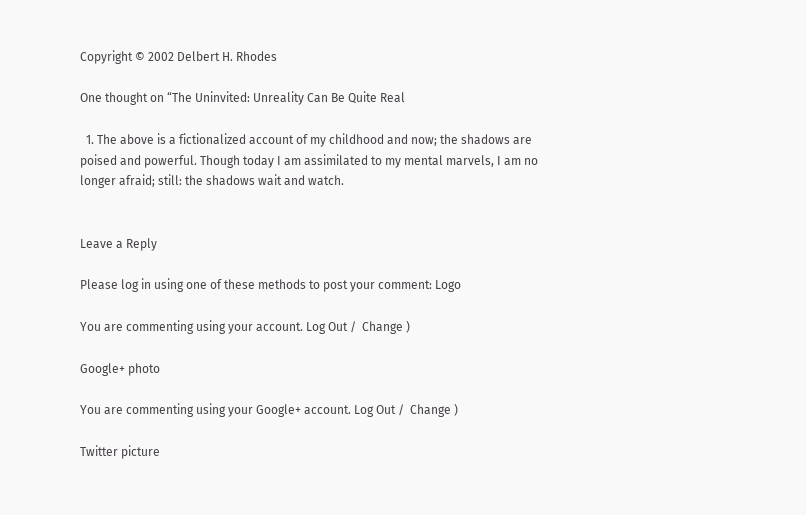Copyright © 2002 Delbert H. Rhodes

One thought on “The Uninvited: Unreality Can Be Quite Real

  1. The above is a fictionalized account of my childhood and now; the shadows are poised and powerful. Though today I am assimilated to my mental marvels, I am no longer afraid; still: the shadows wait and watch.


Leave a Reply

Please log in using one of these methods to post your comment: Logo

You are commenting using your account. Log Out /  Change )

Google+ photo

You are commenting using your Google+ account. Log Out /  Change )

Twitter picture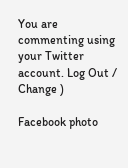You are commenting using your Twitter account. Log Out /  Change )

Facebook photo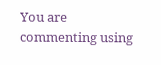You are commenting using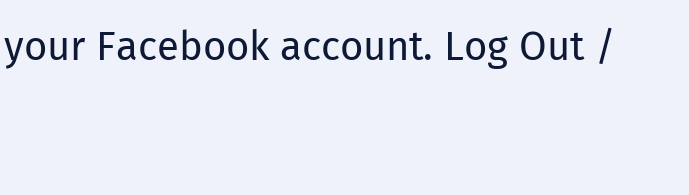your Facebook account. Log Out /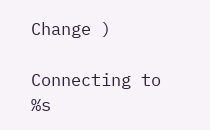Change )

Connecting to %s